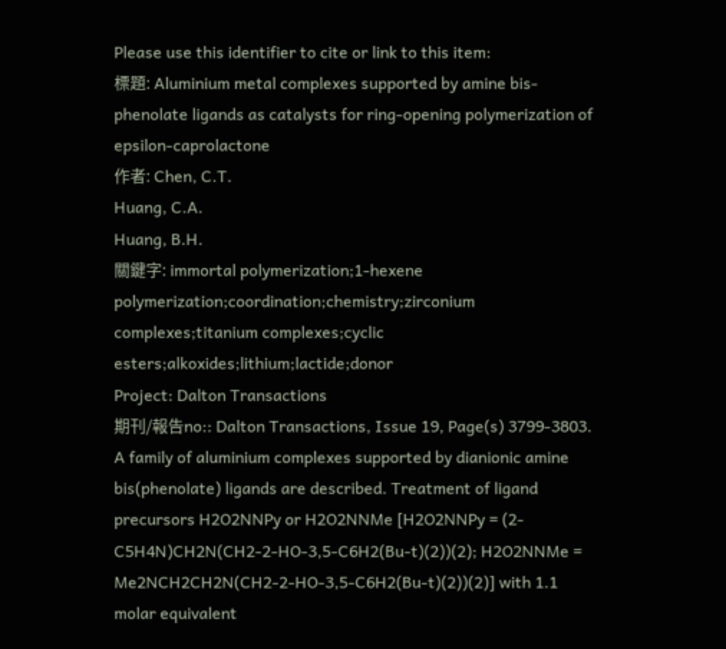Please use this identifier to cite or link to this item:
標題: Aluminium metal complexes supported by amine bis-phenolate ligands as catalysts for ring-opening polymerization of epsilon-caprolactone
作者: Chen, C.T.
Huang, C.A.
Huang, B.H.
關鍵字: immortal polymerization;1-hexene polymerization;coordination;chemistry;zirconium complexes;titanium complexes;cyclic esters;alkoxides;lithium;lactide;donor
Project: Dalton Transactions
期刊/報告no:: Dalton Transactions, Issue 19, Page(s) 3799-3803.
A family of aluminium complexes supported by dianionic amine bis(phenolate) ligands are described. Treatment of ligand precursors H2O2NNPy or H2O2NNMe [H2O2NNPy = (2-C5H4N)CH2N(CH2-2-HO-3,5-C6H2(Bu-t)(2))(2); H2O2NNMe = Me2NCH2CH2N(CH2-2-HO-3,5-C6H2(Bu-t)(2))(2)] with 1.1 molar equivalent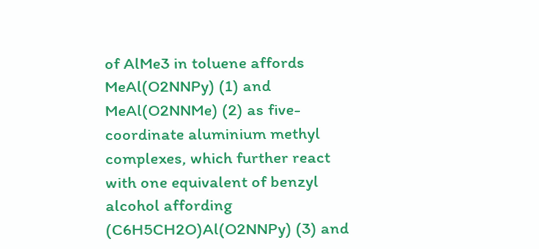of AlMe3 in toluene affords MeAl(O2NNPy) (1) and MeAl(O2NNMe) (2) as five-coordinate aluminium methyl complexes, which further react with one equivalent of benzyl alcohol affording (C6H5CH2O)Al(O2NNPy) (3) and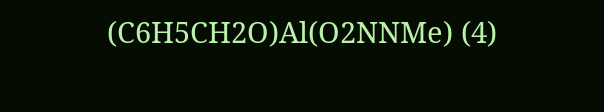(C6H5CH2O)Al(O2NNMe) (4)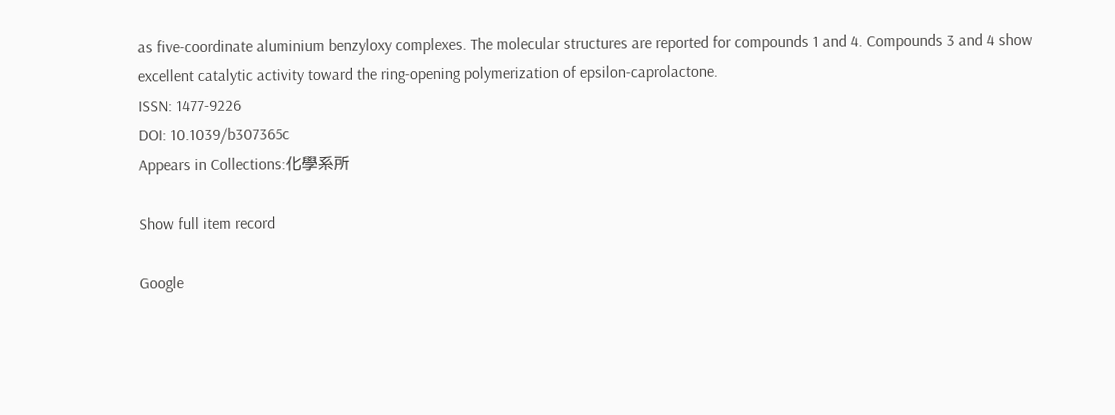as five-coordinate aluminium benzyloxy complexes. The molecular structures are reported for compounds 1 and 4. Compounds 3 and 4 show excellent catalytic activity toward the ring-opening polymerization of epsilon-caprolactone.
ISSN: 1477-9226
DOI: 10.1039/b307365c
Appears in Collections:化學系所

Show full item record

Google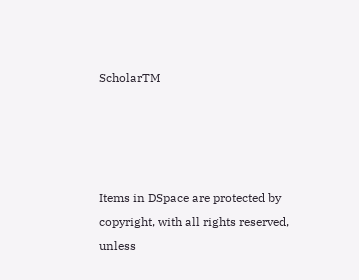ScholarTM




Items in DSpace are protected by copyright, with all rights reserved, unless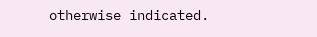otherwise indicated.